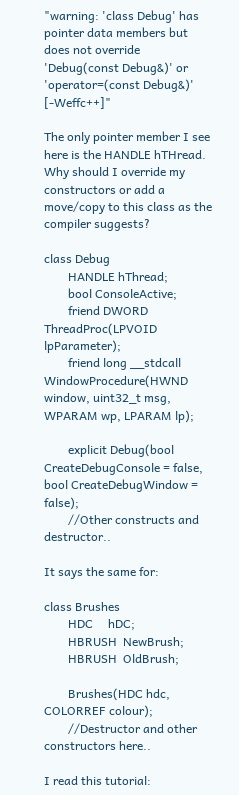"warning: 'class Debug' has pointer data members but does not override 'Debug(const Debug&)' or 'operator=(const Debug&)' [-Weffc++]"

The only pointer member I see here is the HANDLE hTHread. Why should I override my constructors or add a move/copy to this class as the compiler suggests?

class Debug
        HANDLE hThread;
        bool ConsoleActive;
        friend DWORD ThreadProc(LPVOID lpParameter);
        friend long __stdcall WindowProcedure(HWND window, uint32_t msg, WPARAM wp, LPARAM lp);

        explicit Debug(bool CreateDebugConsole = false, bool CreateDebugWindow = false);
        //Other constructs and destructor..

It says the same for:

class Brushes
        HDC     hDC;
        HBRUSH  NewBrush;
        HBRUSH  OldBrush;

        Brushes(HDC hdc, COLORREF colour);
        //Destructor and other constructors here..

I read this tutorial: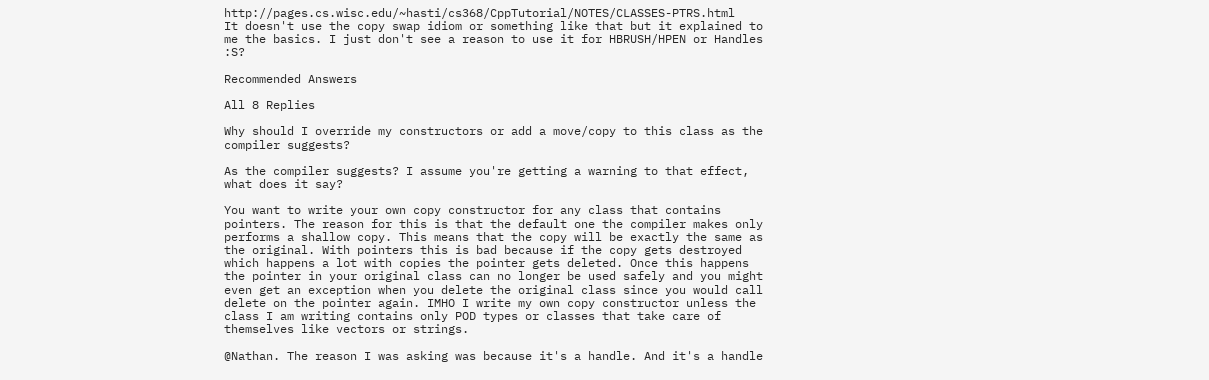http://pages.cs.wisc.edu/~hasti/cs368/CppTutorial/NOTES/CLASSES-PTRS.html
It doesn't use the copy swap idiom or something like that but it explained to me the basics. I just don't see a reason to use it for HBRUSH/HPEN or Handles :S?

Recommended Answers

All 8 Replies

Why should I override my constructors or add a move/copy to this class as the compiler suggests?

As the compiler suggests? I assume you're getting a warning to that effect, what does it say?

You want to write your own copy constructor for any class that contains pointers. The reason for this is that the default one the compiler makes only performs a shallow copy. This means that the copy will be exactly the same as the original. With pointers this is bad because if the copy gets destroyed which happens a lot with copies the pointer gets deleted. Once this happens the pointer in your original class can no longer be used safely and you might even get an exception when you delete the original class since you would call delete on the pointer again. IMHO I write my own copy constructor unless the class I am writing contains only POD types or classes that take care of themselves like vectors or strings.

@Nathan. The reason I was asking was because it's a handle. And it's a handle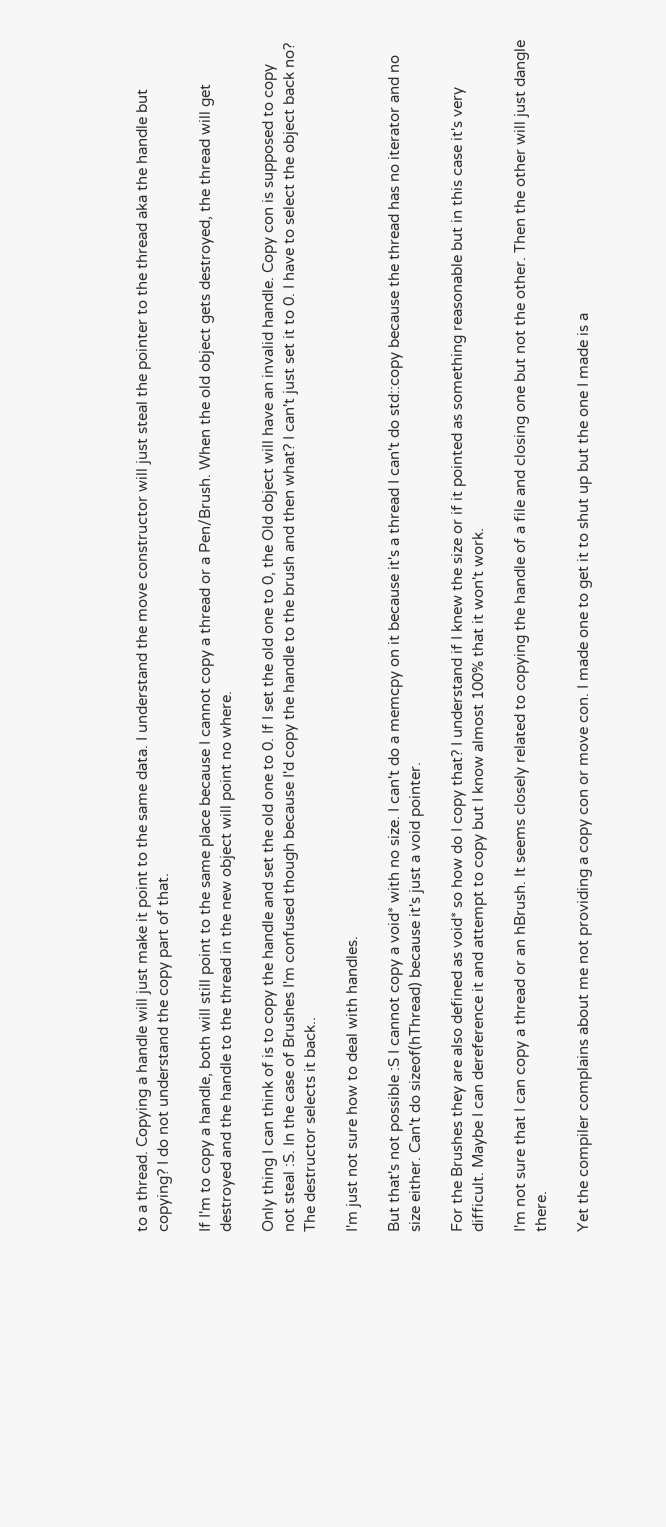to a thread. Copying a handle will just make it point to the same data. I understand the move constructor will just steal the pointer to the thread aka the handle but copying? I do not understand the copy part of that.

If I'm to copy a handle, both will still point to the same place because I cannot copy a thread or a Pen/Brush. When the old object gets destroyed, the thread will get destroyed and the handle to the thread in the new object will point no where.

Only thing I can think of is to copy the handle and set the old one to 0. If I set the old one to 0, the Old object will have an invalid handle. Copy con is supposed to copy not steal :S. In the case of Brushes I'm confused though because I'd copy the handle to the brush and then what? I can't just set it to 0. I have to select the object back no? The destructor selects it back..

I'm just not sure how to deal with handles.

But that's not possible :S I cannot copy a void* with no size. I can't do a memcpy on it because it's a thread I can't do std::copy because the thread has no iterator and no size either. Can't do sizeof(hThread) because it's just a void pointer.

For the Brushes they are also defined as void* so how do I copy that? I understand if I knew the size or if it pointed as something reasonable but in this case it's very difficult. Maybe I can dereference it and attempt to copy but I know almost 100% that it won't work.

I'm not sure that I can copy a thread or an hBrush. It seems closely related to copying the handle of a file and closing one but not the other. Then the other will just dangle there.

Yet the compiler complains about me not providing a copy con or move con. I made one to get it to shut up but the one I made is a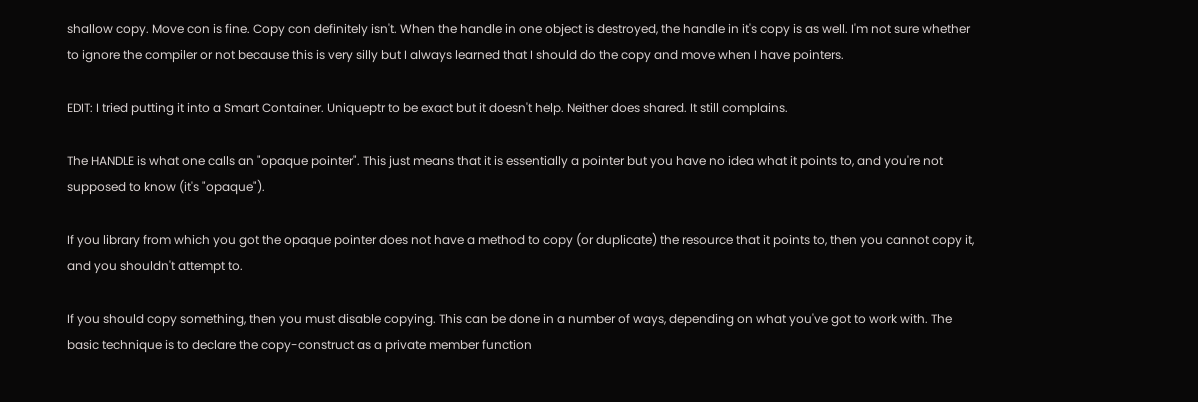shallow copy. Move con is fine. Copy con definitely isn't. When the handle in one object is destroyed, the handle in it's copy is as well. I'm not sure whether to ignore the compiler or not because this is very silly but I always learned that I should do the copy and move when I have pointers.

EDIT: I tried putting it into a Smart Container. Uniqueptr to be exact but it doesn't help. Neither does shared. It still complains.

The HANDLE is what one calls an "opaque pointer". This just means that it is essentially a pointer but you have no idea what it points to, and you're not supposed to know (it's "opaque").

If you library from which you got the opaque pointer does not have a method to copy (or duplicate) the resource that it points to, then you cannot copy it, and you shouldn't attempt to.

If you should copy something, then you must disable copying. This can be done in a number of ways, depending on what you've got to work with. The basic technique is to declare the copy-construct as a private member function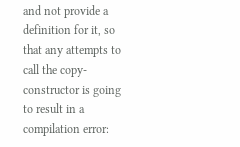and not provide a definition for it, so that any attempts to call the copy-constructor is going to result in a compilation error: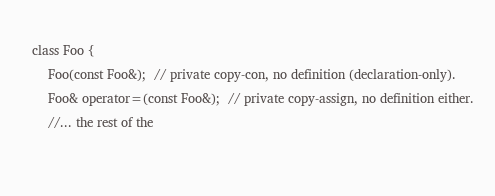class Foo {
    Foo(const Foo&);  // private copy-con, no definition (declaration-only).
    Foo& operator=(const Foo&);  // private copy-assign, no definition either.
    //... the rest of the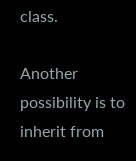class.

Another possibility is to inherit from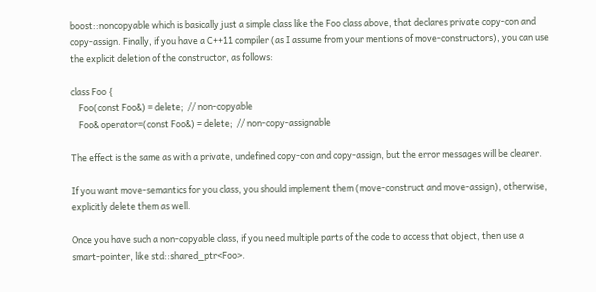boost::noncopyable which is basically just a simple class like the Foo class above, that declares private copy-con and copy-assign. Finally, if you have a C++11 compiler (as I assume from your mentions of move-constructors), you can use the explicit deletion of the constructor, as follows:

class Foo {
    Foo(const Foo&) = delete;  // non-copyable
    Foo& operator=(const Foo&) = delete;  // non-copy-assignable

The effect is the same as with a private, undefined copy-con and copy-assign, but the error messages will be clearer.

If you want move-semantics for you class, you should implement them (move-construct and move-assign), otherwise, explicitly delete them as well.

Once you have such a non-copyable class, if you need multiple parts of the code to access that object, then use a smart-pointer, like std::shared_ptr<Foo>.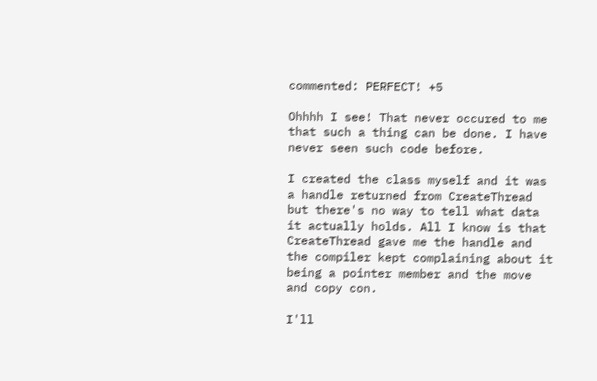commented: PERFECT! +5

Ohhhh I see! That never occured to me that such a thing can be done. I have never seen such code before.

I created the class myself and it was a handle returned from CreateThread but there's no way to tell what data it actually holds. All I know is that CreateThread gave me the handle and the compiler kept complaining about it being a pointer member and the move and copy con.

I'll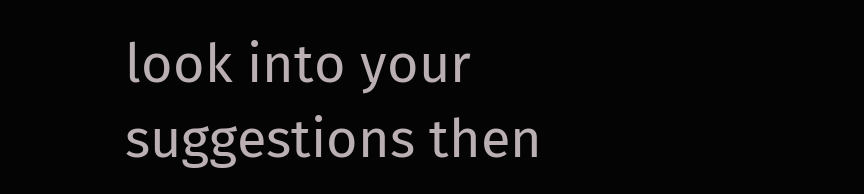look into your suggestions then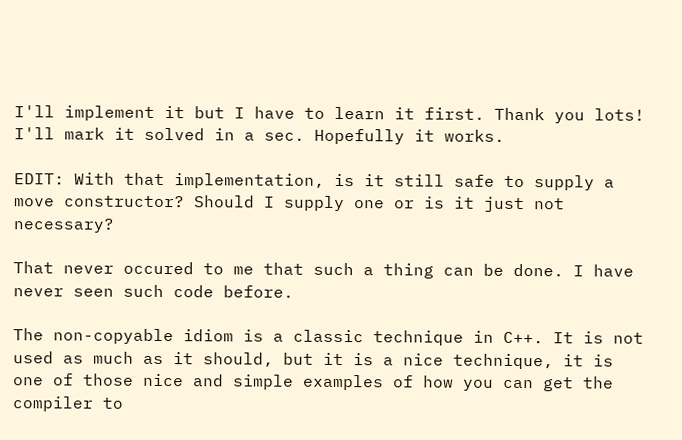I'll implement it but I have to learn it first. Thank you lots! I'll mark it solved in a sec. Hopefully it works.

EDIT: With that implementation, is it still safe to supply a move constructor? Should I supply one or is it just not necessary?

That never occured to me that such a thing can be done. I have never seen such code before.

The non-copyable idiom is a classic technique in C++. It is not used as much as it should, but it is a nice technique, it is one of those nice and simple examples of how you can get the compiler to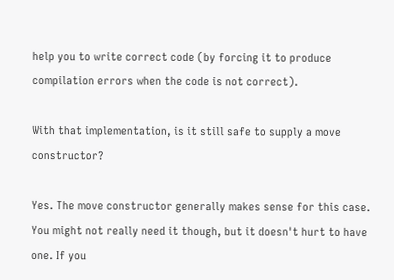help you to write correct code (by forcing it to produce compilation errors when the code is not correct).

With that implementation, is it still safe to supply a move constructor?

Yes. The move constructor generally makes sense for this case. You might not really need it though, but it doesn't hurt to have one. If you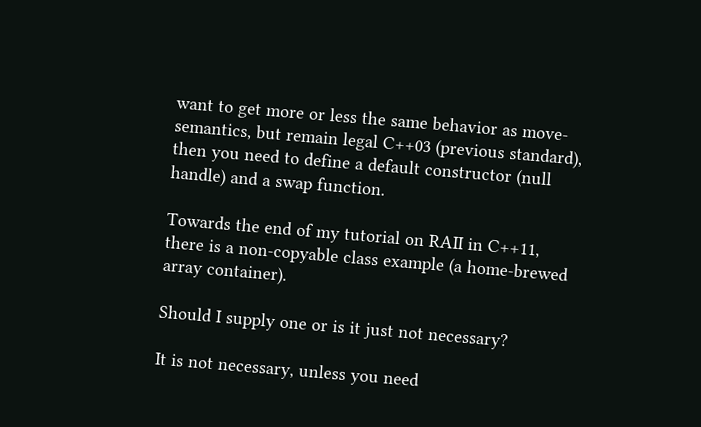want to get more or less the same behavior as move-semantics, but remain legal C++03 (previous standard), then you need to define a default constructor (null handle) and a swap function.

Towards the end of my tutorial on RAII in C++11, there is a non-copyable class example (a home-brewed array container).

Should I supply one or is it just not necessary?

It is not necessary, unless you need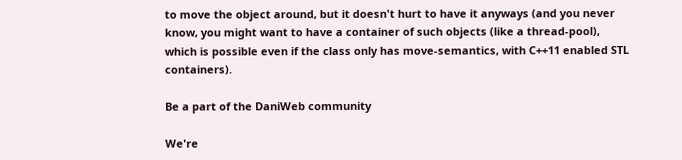to move the object around, but it doesn't hurt to have it anyways (and you never know, you might want to have a container of such objects (like a thread-pool), which is possible even if the class only has move-semantics, with C++11 enabled STL containers).

Be a part of the DaniWeb community

We're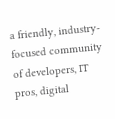a friendly, industry-focused community of developers, IT pros, digital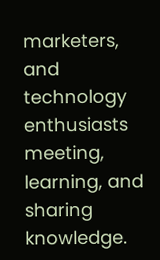marketers, and technology enthusiasts meeting, learning, and sharing knowledge.